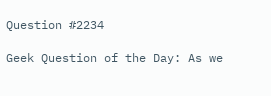Question #2234

Geek Question of the Day: As we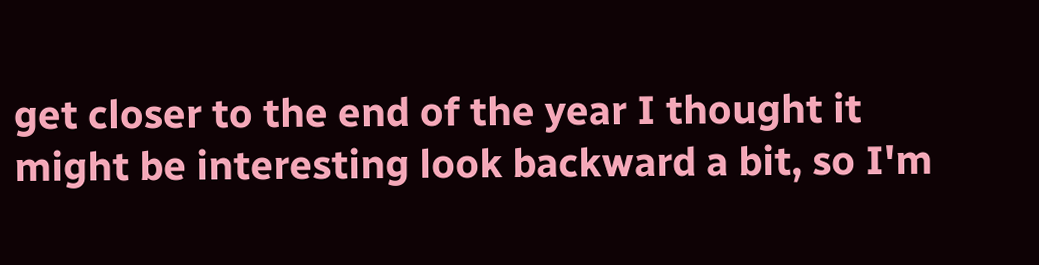get closer to the end of the year I thought it might be interesting look backward a bit, so I'm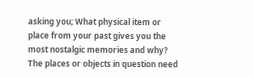asking you; What physical item or place from your past gives you the most nostalgic memories and why? The places or objects in question need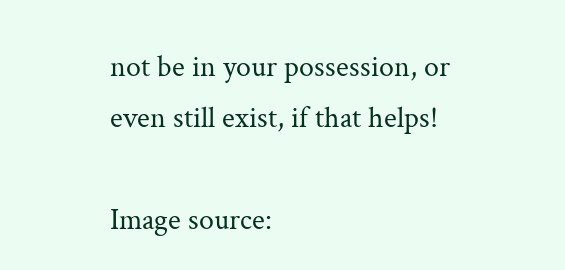not be in your possession, or even still exist, if that helps!

Image source: